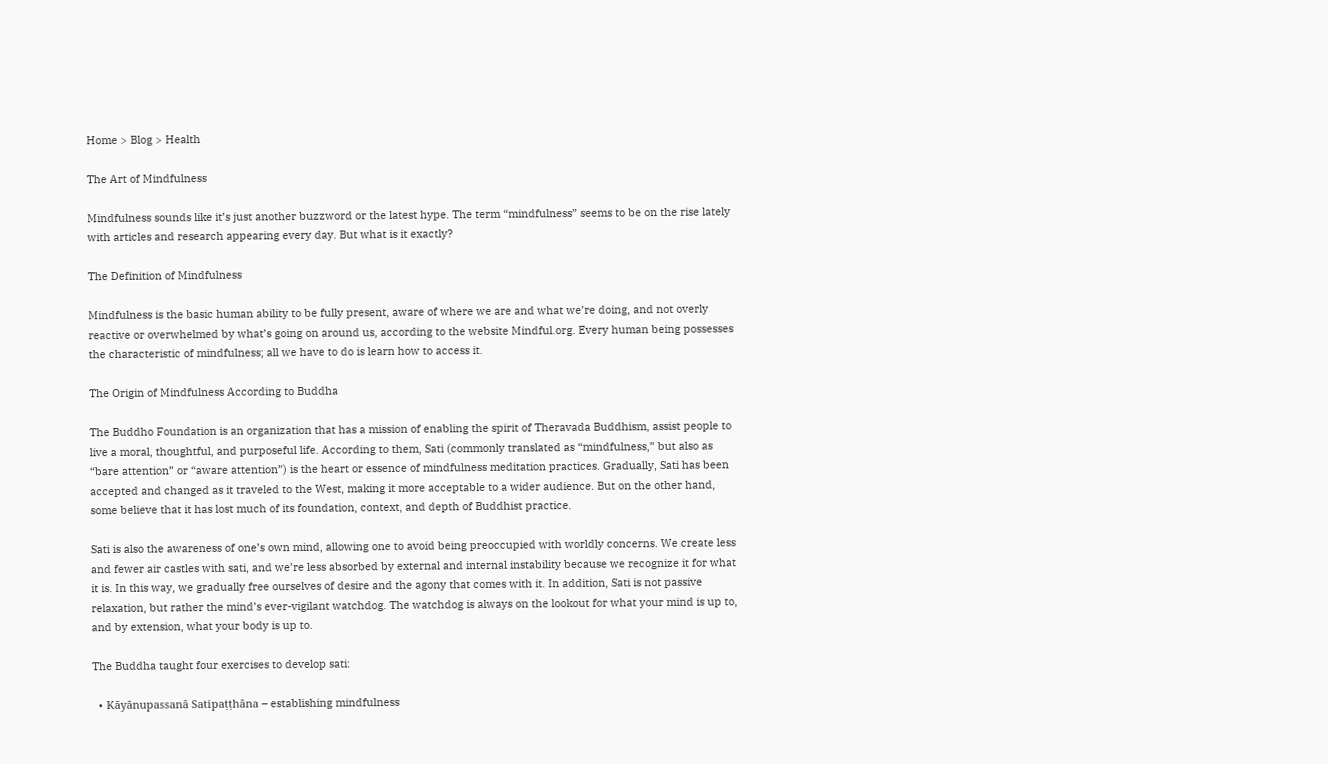Home > Blog > Health

The Art of Mindfulness

Mindfulness sounds like it’s just another buzzword or the latest hype. The term “mindfulness” seems to be on the rise lately with articles and research appearing every day. But what is it exactly?

The Definition of Mindfulness

Mindfulness is the basic human ability to be fully present, aware of where we are and what we’re doing, and not overly reactive or overwhelmed by what’s going on around us, according to the website Mindful.org. Every human being possesses the characteristic of mindfulness; all we have to do is learn how to access it.

The Origin of Mindfulness According to Buddha

The Buddho Foundation is an organization that has a mission of enabling the spirit of Theravada Buddhism, assist people to live a moral, thoughtful, and purposeful life. According to them, Sati (commonly translated as “mindfulness,” but also as “bare attention” or “aware attention”) is the heart or essence of mindfulness meditation practices. Gradually, Sati has been accepted and changed as it traveled to the West, making it more acceptable to a wider audience. But on the other hand, some believe that it has lost much of its foundation, context, and depth of Buddhist practice.

Sati is also the awareness of one’s own mind, allowing one to avoid being preoccupied with worldly concerns. We create less and fewer air castles with sati, and we’re less absorbed by external and internal instability because we recognize it for what it is. In this way, we gradually free ourselves of desire and the agony that comes with it. In addition, Sati is not passive relaxation, but rather the mind’s ever-vigilant watchdog. The watchdog is always on the lookout for what your mind is up to, and by extension, what your body is up to.

The Buddha taught four exercises to develop sati:

  • Kāyānupassanā Satipaṭṭhāna – establishing mindfulness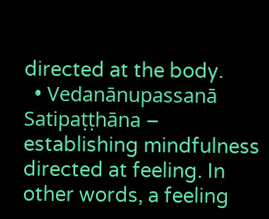directed at the body.
  • Vedanānupassanā Satipaṭṭhāna – establishing mindfulness directed at feeling. In other words, a feeling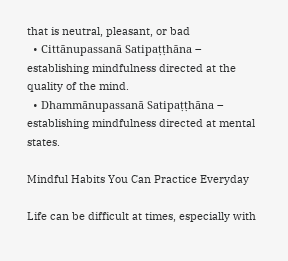that is neutral, pleasant, or bad
  • Cittānupassanā Satipaṭṭhāna – establishing mindfulness directed at the quality of the mind.
  • Dhammānupassanā Satipaṭṭhāna – establishing mindfulness directed at mental states.

Mindful Habits You Can Practice Everyday

Life can be difficult at times, especially with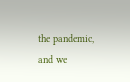the pandemic, and we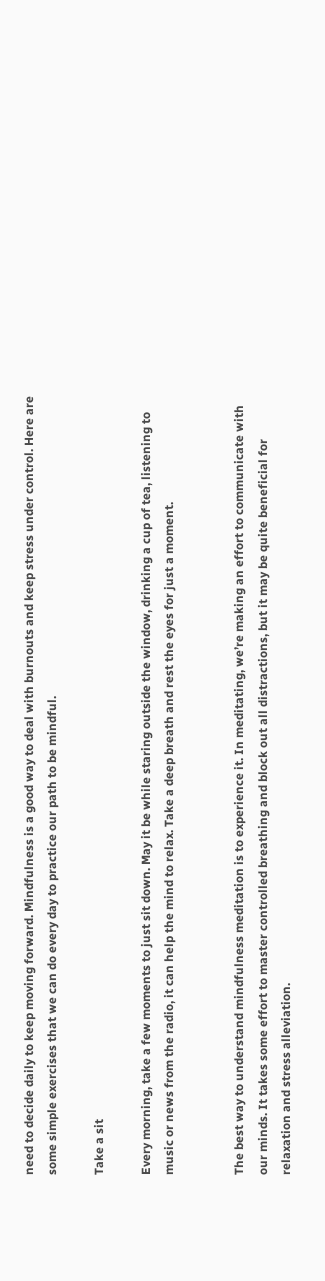need to decide daily to keep moving forward. Mindfulness is a good way to deal with burnouts and keep stress under control. Here are some simple exercises that we can do every day to practice our path to be mindful.

Take a sit

Every morning, take a few moments to just sit down. May it be while staring outside the window, drinking a cup of tea, listening to music or news from the radio, it can help the mind to relax. Take a deep breath and rest the eyes for just a moment.


The best way to understand mindfulness meditation is to experience it. In meditating, we’re making an effort to communicate with our minds. It takes some effort to master controlled breathing and block out all distractions, but it may be quite beneficial for relaxation and stress alleviation.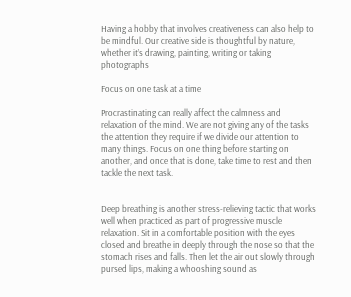Having a hobby that involves creativeness can also help to be mindful. Our creative side is thoughtful by nature, whether it’s drawing, painting, writing or taking photographs

Focus on one task at a time

Procrastinating can really affect the calmness and relaxation of the mind. We are not giving any of the tasks the attention they require if we divide our attention to many things. Focus on one thing before starting on another, and once that is done, take time to rest and then tackle the next task.


Deep breathing is another stress-relieving tactic that works well when practiced as part of progressive muscle relaxation. Sit in a comfortable position with the eyes closed and breathe in deeply through the nose so that the stomach rises and falls. Then let the air out slowly through pursed lips, making a whooshing sound as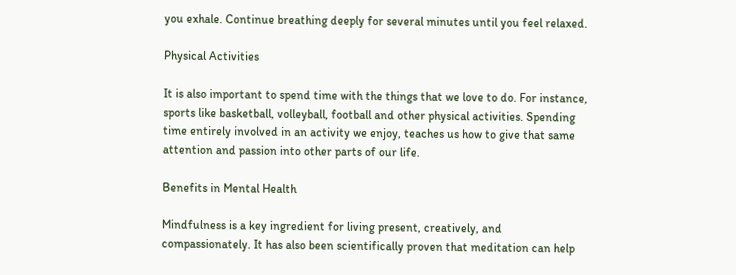you exhale. Continue breathing deeply for several minutes until you feel relaxed.

Physical Activities

It is also important to spend time with the things that we love to do. For instance, sports like basketball, volleyball, football and other physical activities. Spending time entirely involved in an activity we enjoy, teaches us how to give that same attention and passion into other parts of our life.

Benefits in Mental Health

Mindfulness is a key ingredient for living present, creatively, and compassionately. It has also been scientifically proven that meditation can help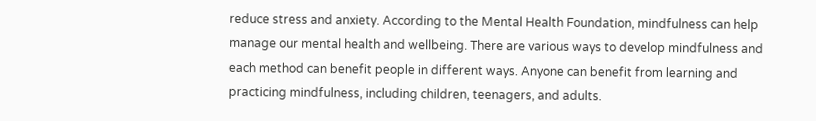reduce stress and anxiety. According to the Mental Health Foundation, mindfulness can help manage our mental health and wellbeing. There are various ways to develop mindfulness and each method can benefit people in different ways. Anyone can benefit from learning and practicing mindfulness, including children, teenagers, and adults.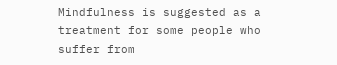Mindfulness is suggested as a treatment for some people who suffer from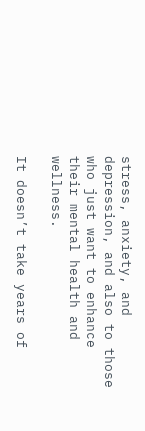stress, anxiety, and depression, and also to those who just want to enhance their mental health and wellness.

It doesn’t take years of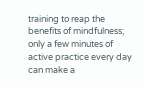training to reap the benefits of mindfulness; only a few minutes of active practice every day can make a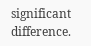significant difference.